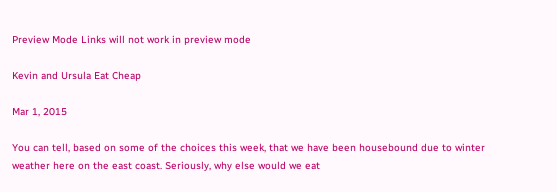Preview Mode Links will not work in preview mode

Kevin and Ursula Eat Cheap

Mar 1, 2015

You can tell, based on some of the choices this week, that we have been housebound due to winter weather here on the east coast. Seriously, why else would we eat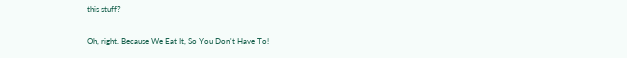this stuff?

Oh, right. Because We Eat It, So You Don't Have To!